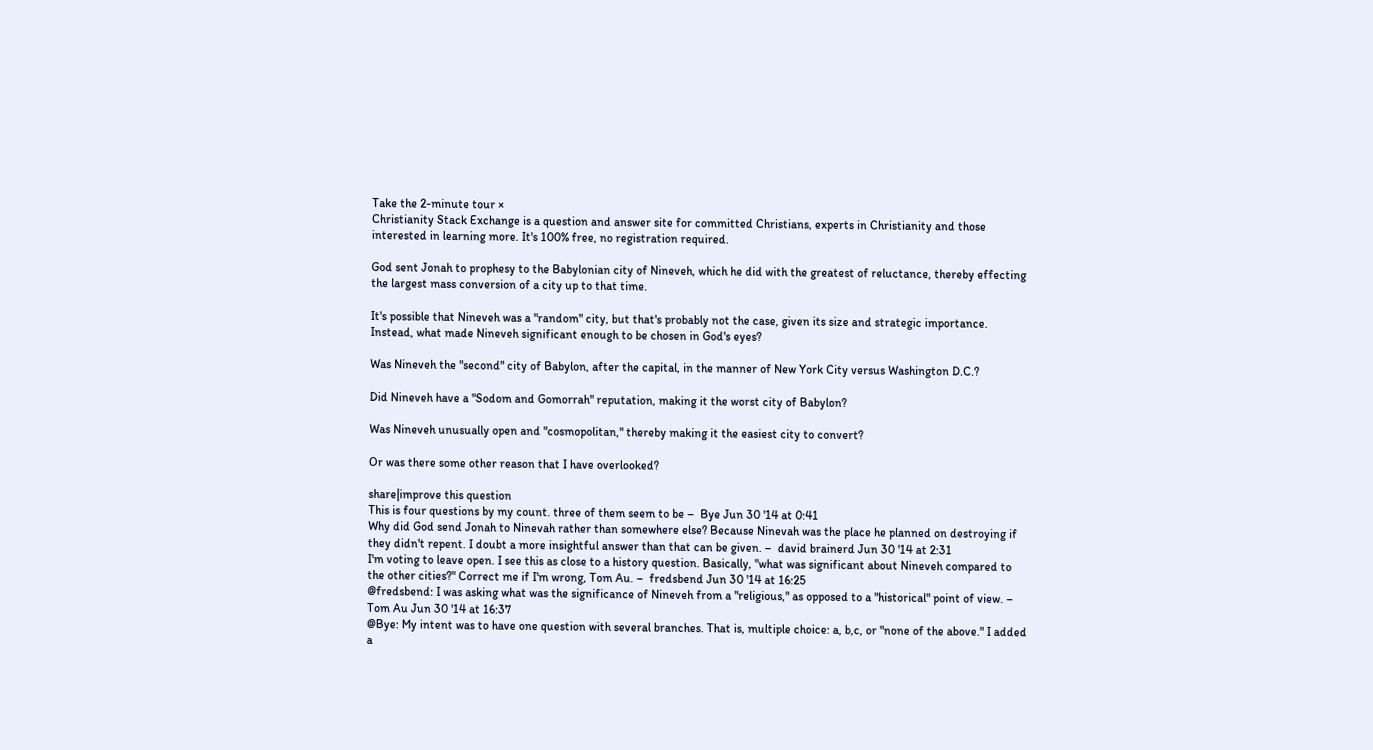Take the 2-minute tour ×
Christianity Stack Exchange is a question and answer site for committed Christians, experts in Christianity and those interested in learning more. It's 100% free, no registration required.

God sent Jonah to prophesy to the Babylonian city of Nineveh, which he did with the greatest of reluctance, thereby effecting the largest mass conversion of a city up to that time.

It's possible that Nineveh was a "random" city, but that's probably not the case, given its size and strategic importance. Instead, what made Nineveh significant enough to be chosen in God's eyes?

Was Nineveh the "second" city of Babylon, after the capital, in the manner of New York City versus Washington D.C.?

Did Nineveh have a "Sodom and Gomorrah" reputation, making it the worst city of Babylon?

Was Nineveh unusually open and "cosmopolitan," thereby making it the easiest city to convert?

Or was there some other reason that I have overlooked?

share|improve this question
This is four questions by my count. three of them seem to be –  Bye Jun 30 '14 at 0:41
Why did God send Jonah to Ninevah rather than somewhere else? Because Ninevah was the place he planned on destroying if they didn't repent. I doubt a more insightful answer than that can be given. –  david brainerd Jun 30 '14 at 2:31
I'm voting to leave open. I see this as close to a history question. Basically, "what was significant about Nineveh compared to the other cities?" Correct me if I'm wrong, Tom Au. –  fredsbend Jun 30 '14 at 16:25
@fredsbend: I was asking what was the significance of Nineveh from a "religious," as opposed to a "historical" point of view. –  Tom Au Jun 30 '14 at 16:37
@Bye: My intent was to have one question with several branches. That is, multiple choice: a, b,c, or "none of the above." I added a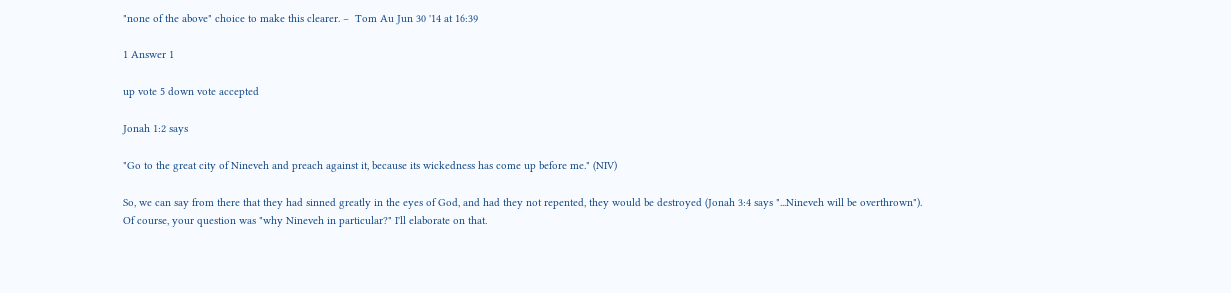"none of the above" choice to make this clearer. –  Tom Au Jun 30 '14 at 16:39

1 Answer 1

up vote 5 down vote accepted

Jonah 1:2 says

"Go to the great city of Nineveh and preach against it, because its wickedness has come up before me." (NIV)

So, we can say from there that they had sinned greatly in the eyes of God, and had they not repented, they would be destroyed (Jonah 3:4 says "...Nineveh will be overthrown"). Of course, your question was "why Nineveh in particular?" I'll elaborate on that.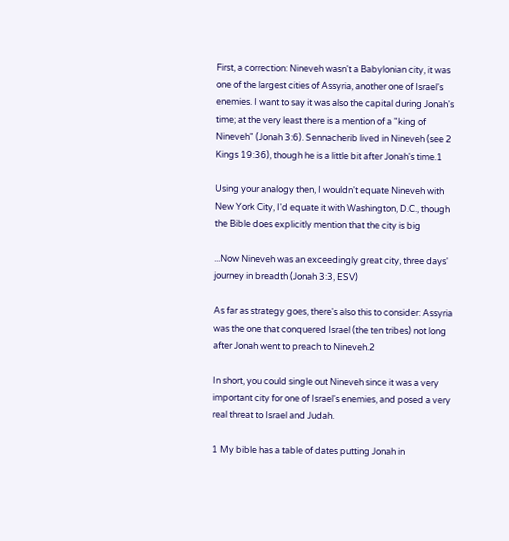First, a correction: Nineveh wasn't a Babylonian city, it was one of the largest cities of Assyria, another one of Israel's enemies. I want to say it was also the capital during Jonah's time; at the very least there is a mention of a "king of Nineveh" (Jonah 3:6). Sennacherib lived in Nineveh (see 2 Kings 19:36), though he is a little bit after Jonah's time.1

Using your analogy then, I wouldn't equate Nineveh with New York City, I'd equate it with Washington, D.C., though the Bible does explicitly mention that the city is big

...Now Nineveh was an exceedingly great city, three days' journey in breadth (Jonah 3:3, ESV)

As far as strategy goes, there's also this to consider: Assyria was the one that conquered Israel (the ten tribes) not long after Jonah went to preach to Nineveh.2

In short, you could single out Nineveh since it was a very important city for one of Israel's enemies, and posed a very real threat to Israel and Judah.

1 My bible has a table of dates putting Jonah in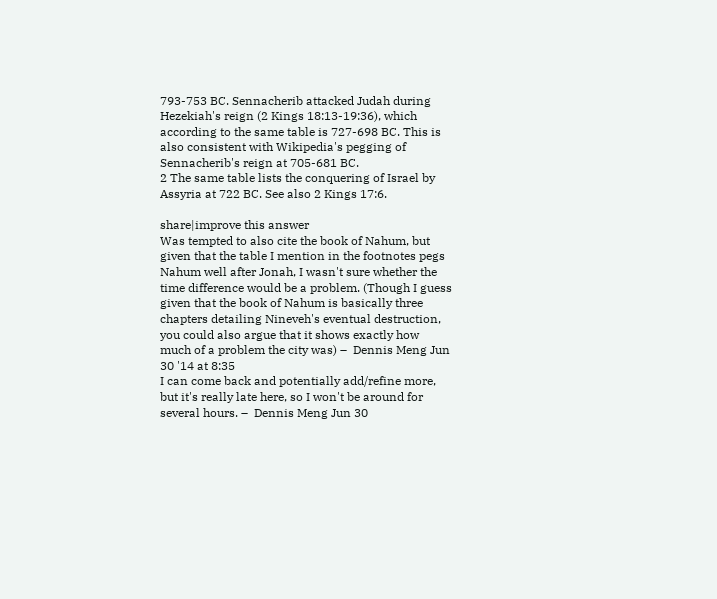793-753 BC. Sennacherib attacked Judah during Hezekiah's reign (2 Kings 18:13-19:36), which according to the same table is 727-698 BC. This is also consistent with Wikipedia's pegging of Sennacherib's reign at 705-681 BC.
2 The same table lists the conquering of Israel by Assyria at 722 BC. See also 2 Kings 17:6.

share|improve this answer
Was tempted to also cite the book of Nahum, but given that the table I mention in the footnotes pegs Nahum well after Jonah, I wasn't sure whether the time difference would be a problem. (Though I guess given that the book of Nahum is basically three chapters detailing Nineveh's eventual destruction, you could also argue that it shows exactly how much of a problem the city was) –  Dennis Meng Jun 30 '14 at 8:35
I can come back and potentially add/refine more, but it's really late here, so I won't be around for several hours. –  Dennis Meng Jun 30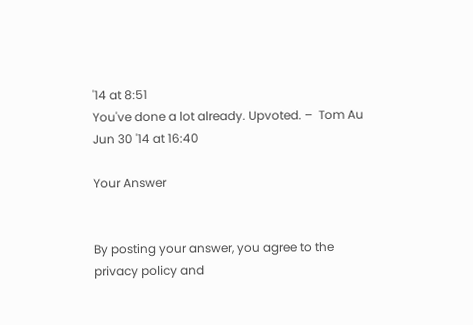'14 at 8:51
You've done a lot already. Upvoted. –  Tom Au Jun 30 '14 at 16:40

Your Answer


By posting your answer, you agree to the privacy policy and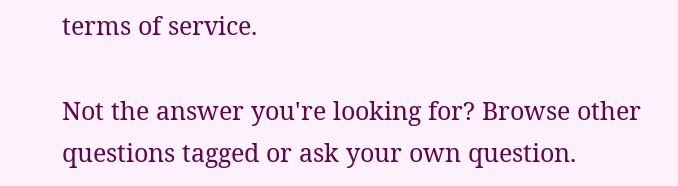terms of service.

Not the answer you're looking for? Browse other questions tagged or ask your own question.